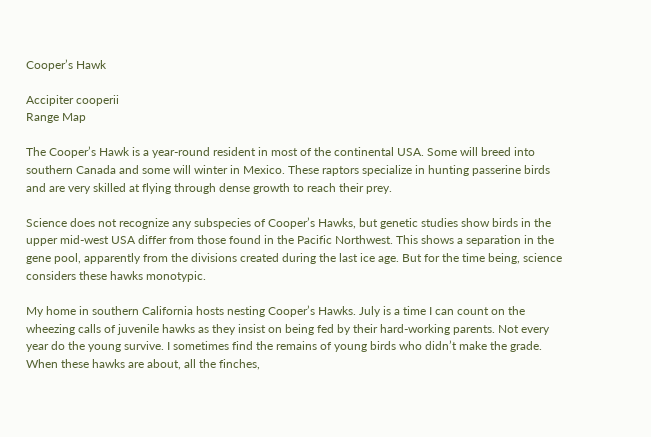Cooper’s Hawk

Accipiter cooperii
Range Map

The Cooper’s Hawk is a year-round resident in most of the continental USA. Some will breed into southern Canada and some will winter in Mexico. These raptors specialize in hunting passerine birds and are very skilled at flying through dense growth to reach their prey.

Science does not recognize any subspecies of Cooper’s Hawks, but genetic studies show birds in the upper mid-west USA differ from those found in the Pacific Northwest. This shows a separation in the gene pool, apparently from the divisions created during the last ice age. But for the time being, science considers these hawks monotypic.

My home in southern California hosts nesting Cooper’s Hawks. July is a time I can count on the wheezing calls of juvenile hawks as they insist on being fed by their hard-working parents. Not every year do the young survive. I sometimes find the remains of young birds who didn’t make the grade. When these hawks are about, all the finches,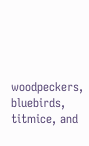woodpeckers, bluebirds, titmice, and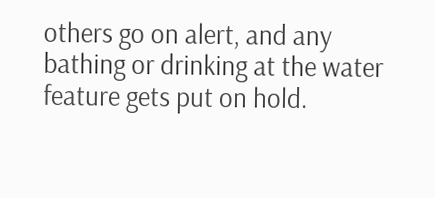others go on alert, and any bathing or drinking at the water feature gets put on hold.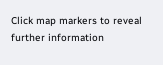Click map markers to reveal further information